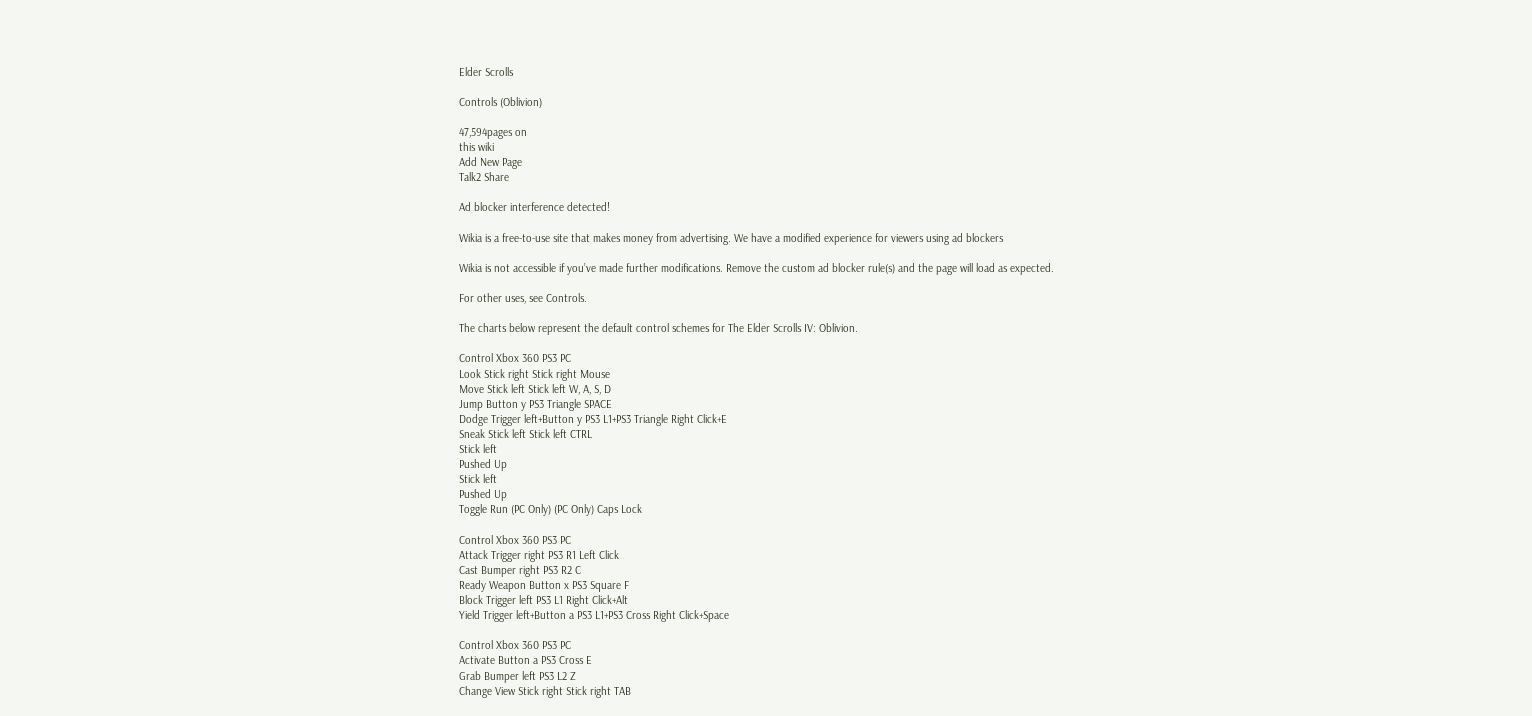Elder Scrolls

Controls (Oblivion)

47,594pages on
this wiki
Add New Page
Talk2 Share

Ad blocker interference detected!

Wikia is a free-to-use site that makes money from advertising. We have a modified experience for viewers using ad blockers

Wikia is not accessible if you’ve made further modifications. Remove the custom ad blocker rule(s) and the page will load as expected.

For other uses, see Controls.

The charts below represent the default control schemes for The Elder Scrolls IV: Oblivion.

Control Xbox 360 PS3 PC
Look Stick right Stick right Mouse
Move Stick left Stick left W, A, S, D
Jump Button y PS3 Triangle SPACE
Dodge Trigger left+Button y PS3 L1+PS3 Triangle Right Click+E
Sneak Stick left Stick left CTRL
Stick left
Pushed Up
Stick left
Pushed Up
Toggle Run (PC Only) (PC Only) Caps Lock

Control Xbox 360 PS3 PC
Attack Trigger right PS3 R1 Left Click
Cast Bumper right PS3 R2 C
Ready Weapon Button x PS3 Square F
Block Trigger left PS3 L1 Right Click+Alt
Yield Trigger left+Button a PS3 L1+PS3 Cross Right Click+Space

Control Xbox 360 PS3 PC
Activate Button a PS3 Cross E
Grab Bumper left PS3 L2 Z
Change View Stick right Stick right TAB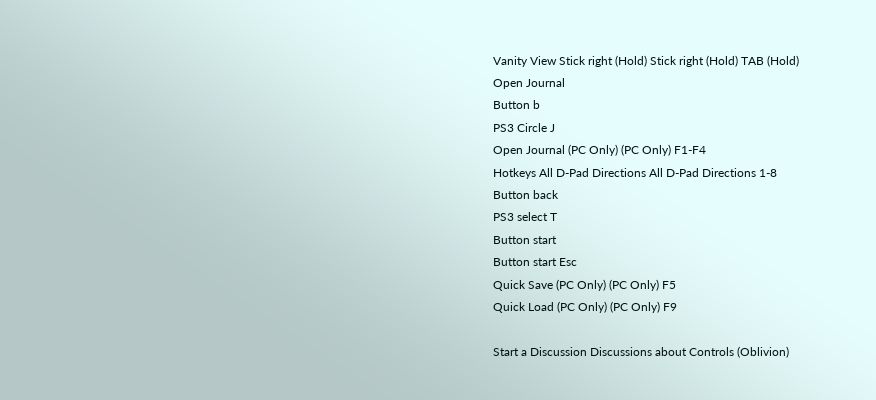Vanity View Stick right (Hold) Stick right (Hold) TAB (Hold)
Open Journal
Button b
PS3 Circle J
Open Journal (PC Only) (PC Only) F1-F4
Hotkeys All D-Pad Directions All D-Pad Directions 1-8
Button back
PS3 select T
Button start
Button start Esc
Quick Save (PC Only) (PC Only) F5
Quick Load (PC Only) (PC Only) F9

Start a Discussion Discussions about Controls (Oblivion)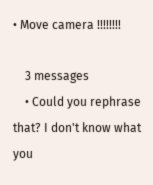• Move camera !!!!!!!!

    3 messages
    • Could you rephrase that? I don't know what you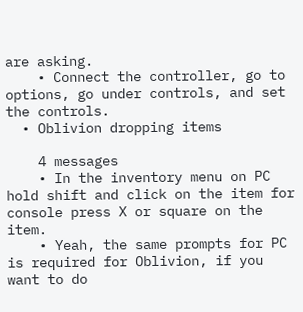are asking.
    • Connect the controller, go to options, go under controls, and set the controls.
  • Oblivion dropping items

    4 messages
    • In the inventory menu on PC hold shift and click on the item for console press X or square on the item.
    • Yeah, the same prompts for PC is required for Oblivion, if you want to do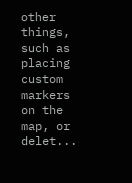other things, such as placing custom markers on the map, or delet...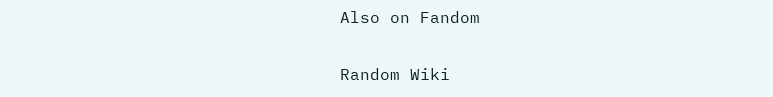Also on Fandom

Random Wiki